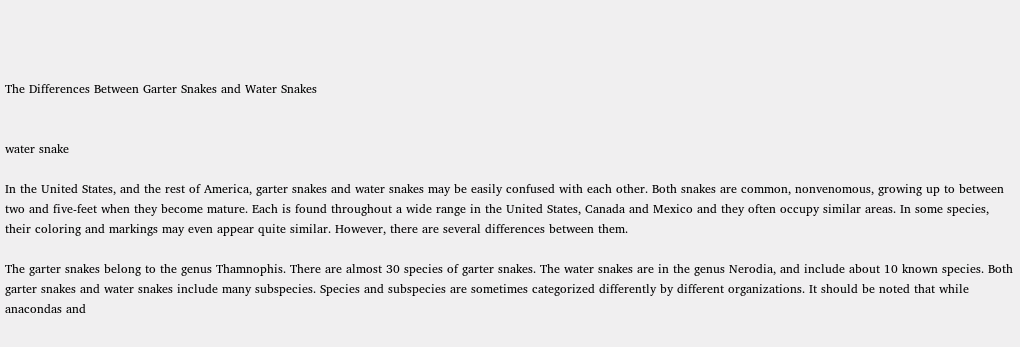The Differences Between Garter Snakes and Water Snakes


water snake

In the United States, and the rest of America, garter snakes and water snakes may be easily confused with each other. Both snakes are common, nonvenomous, growing up to between two and five-feet when they become mature. Each is found throughout a wide range in the United States, Canada and Mexico and they often occupy similar areas. In some species, their coloring and markings may even appear quite similar. However, there are several differences between them.

The garter snakes belong to the genus Thamnophis. There are almost 30 species of garter snakes. The water snakes are in the genus Nerodia, and include about 10 known species. Both garter snakes and water snakes include many subspecies. Species and subspecies are sometimes categorized differently by different organizations. It should be noted that while anacondas and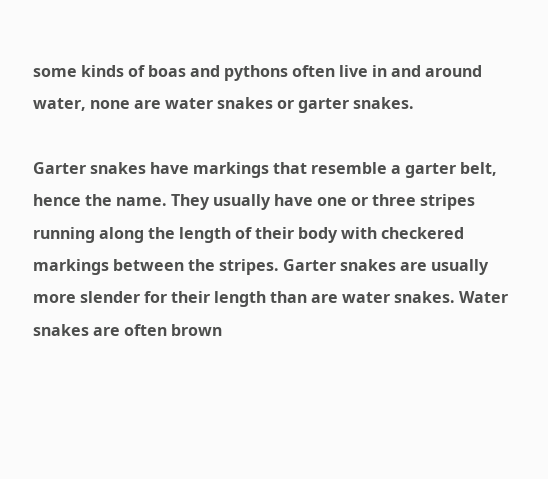some kinds of boas and pythons often live in and around water, none are water snakes or garter snakes.

Garter snakes have markings that resemble a garter belt, hence the name. They usually have one or three stripes running along the length of their body with checkered markings between the stripes. Garter snakes are usually more slender for their length than are water snakes. Water snakes are often brown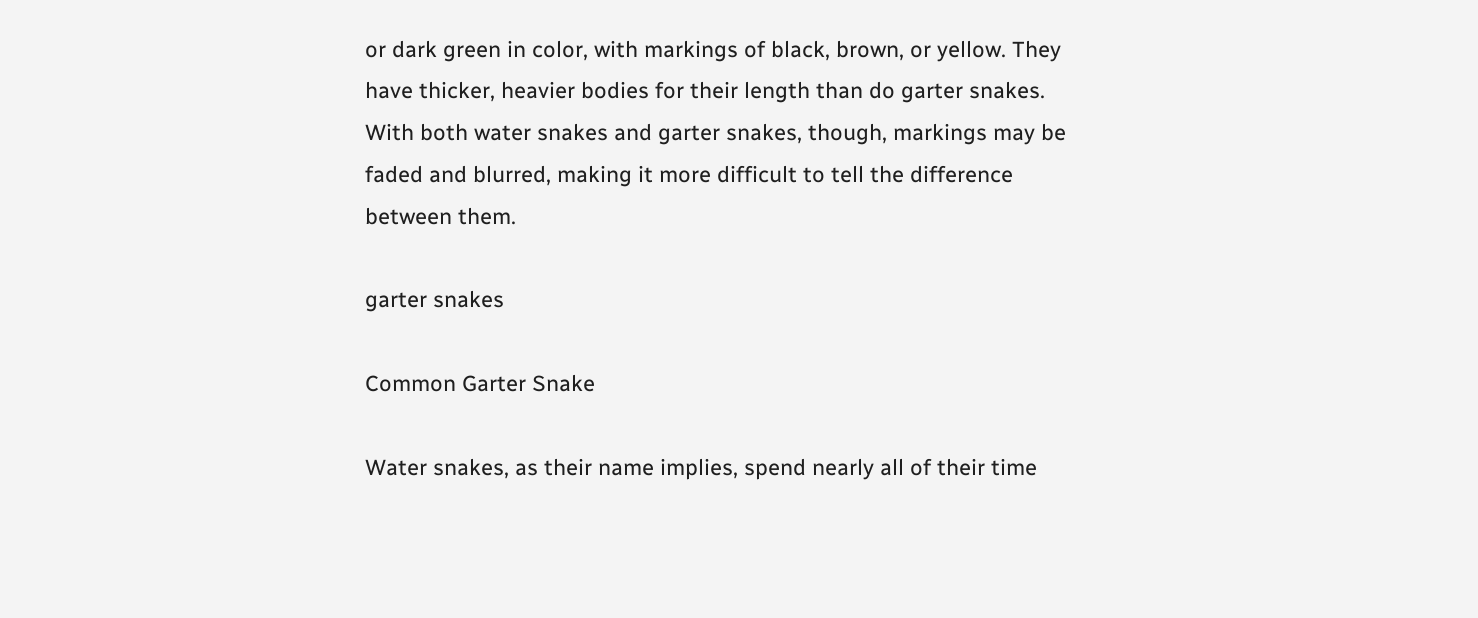or dark green in color, with markings of black, brown, or yellow. They have thicker, heavier bodies for their length than do garter snakes. With both water snakes and garter snakes, though, markings may be faded and blurred, making it more difficult to tell the difference between them.

garter snakes

Common Garter Snake

Water snakes, as their name implies, spend nearly all of their time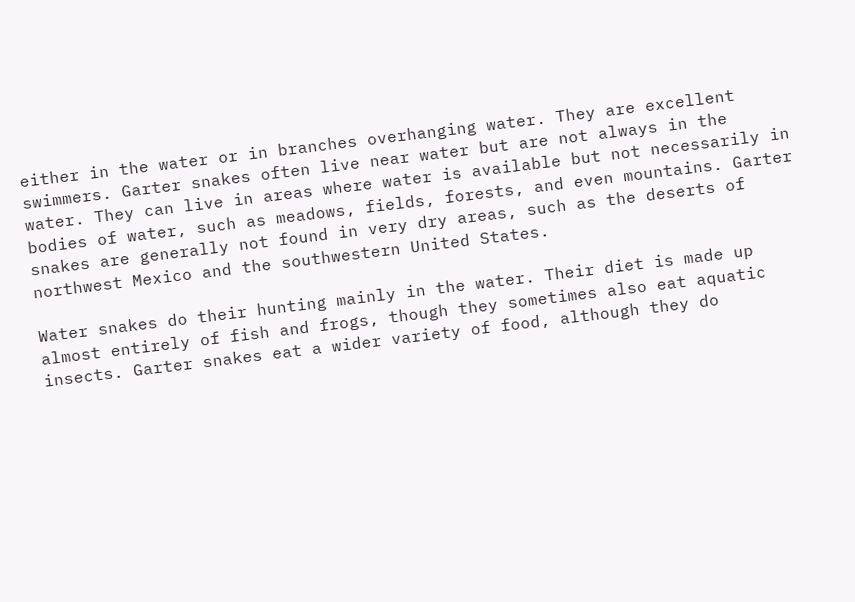either in the water or in branches overhanging water. They are excellent swimmers. Garter snakes often live near water but are not always in the water. They can live in areas where water is available but not necessarily in bodies of water, such as meadows, fields, forests, and even mountains. Garter snakes are generally not found in very dry areas, such as the deserts of northwest Mexico and the southwestern United States.

Water snakes do their hunting mainly in the water. Their diet is made up almost entirely of fish and frogs, though they sometimes also eat aquatic insects. Garter snakes eat a wider variety of food, although they do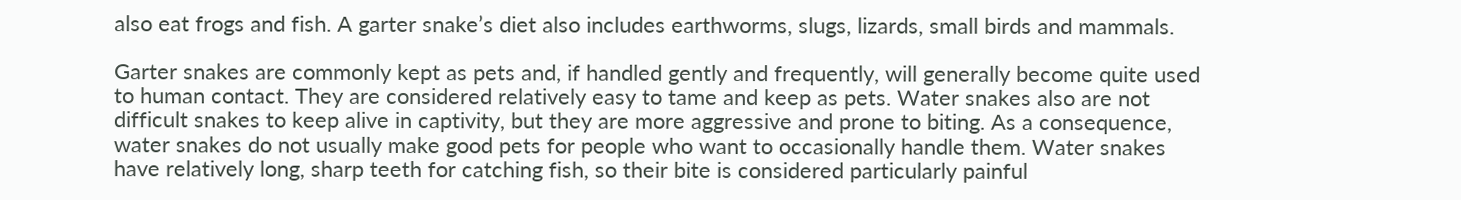also eat frogs and fish. A garter snake’s diet also includes earthworms, slugs, lizards, small birds and mammals.

Garter snakes are commonly kept as pets and, if handled gently and frequently, will generally become quite used to human contact. They are considered relatively easy to tame and keep as pets. Water snakes also are not difficult snakes to keep alive in captivity, but they are more aggressive and prone to biting. As a consequence, water snakes do not usually make good pets for people who want to occasionally handle them. Water snakes have relatively long, sharp teeth for catching fish, so their bite is considered particularly painful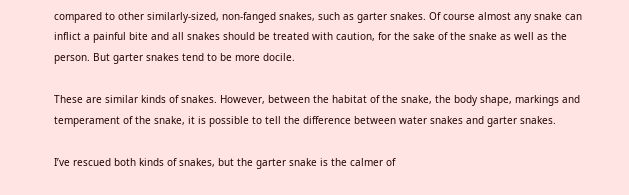compared to other similarly-sized, non-fanged snakes, such as garter snakes. Of course almost any snake can inflict a painful bite and all snakes should be treated with caution, for the sake of the snake as well as the person. But garter snakes tend to be more docile.

These are similar kinds of snakes. However, between the habitat of the snake, the body shape, markings and temperament of the snake, it is possible to tell the difference between water snakes and garter snakes.

I’ve rescued both kinds of snakes, but the garter snake is the calmer of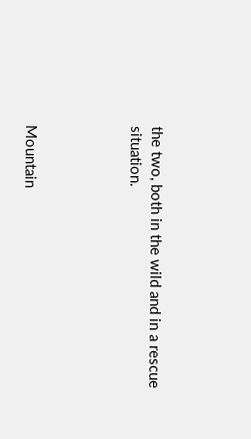the two, both in the wild and in a rescue situation.




Mountain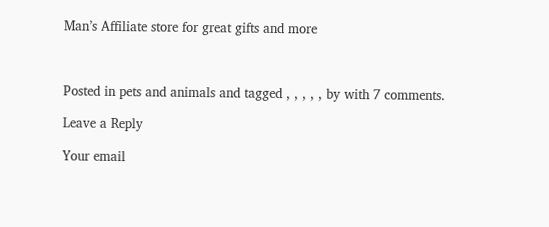Man’s Affiliate store for great gifts and more



Posted in pets and animals and tagged , , , , , by with 7 comments.

Leave a Reply

Your email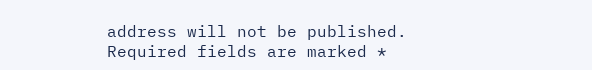address will not be published. Required fields are marked *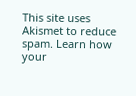This site uses Akismet to reduce spam. Learn how your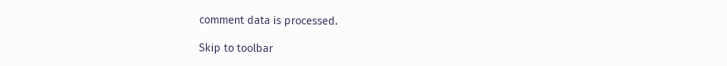comment data is processed.

Skip to toolbar